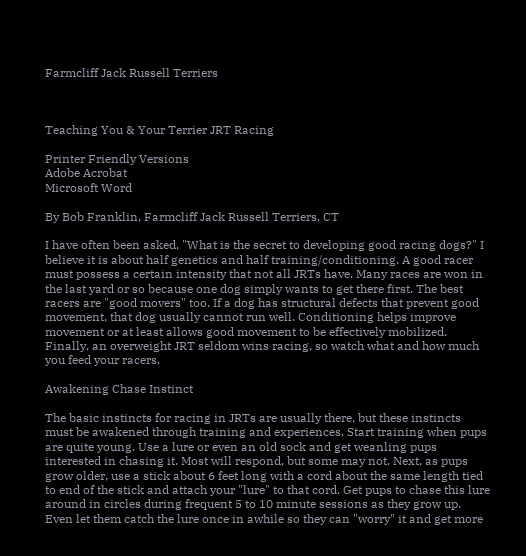Farmcliff Jack Russell Terriers



Teaching You & Your Terrier JRT Racing

Printer Friendly Versions
Adobe Acrobat
Microsoft Word

By Bob Franklin, Farmcliff Jack Russell Terriers, CT

I have often been asked, "What is the secret to developing good racing dogs?" I believe it is about half genetics and half training/conditioning. A good racer must possess a certain intensity that not all JRTs have. Many races are won in the last yard or so because one dog simply wants to get there first. The best racers are "good movers" too. If a dog has structural defects that prevent good movement, that dog usually cannot run well. Conditioning helps improve movement or at least allows good movement to be effectively mobilized. Finally, an overweight JRT seldom wins racing, so watch what and how much you feed your racers.

Awakening Chase Instinct

The basic instincts for racing in JRTs are usually there, but these instincts must be awakened through training and experiences. Start training when pups are quite young. Use a lure or even an old sock and get weanling pups interested in chasing it. Most will respond, but some may not. Next, as pups grow older, use a stick about 6 feet long with a cord about the same length tied to end of the stick and attach your "lure" to that cord. Get pups to chase this lure around in circles during frequent 5 to 10 minute sessions as they grow up. Even let them catch the lure once in awhile so they can "worry" it and get more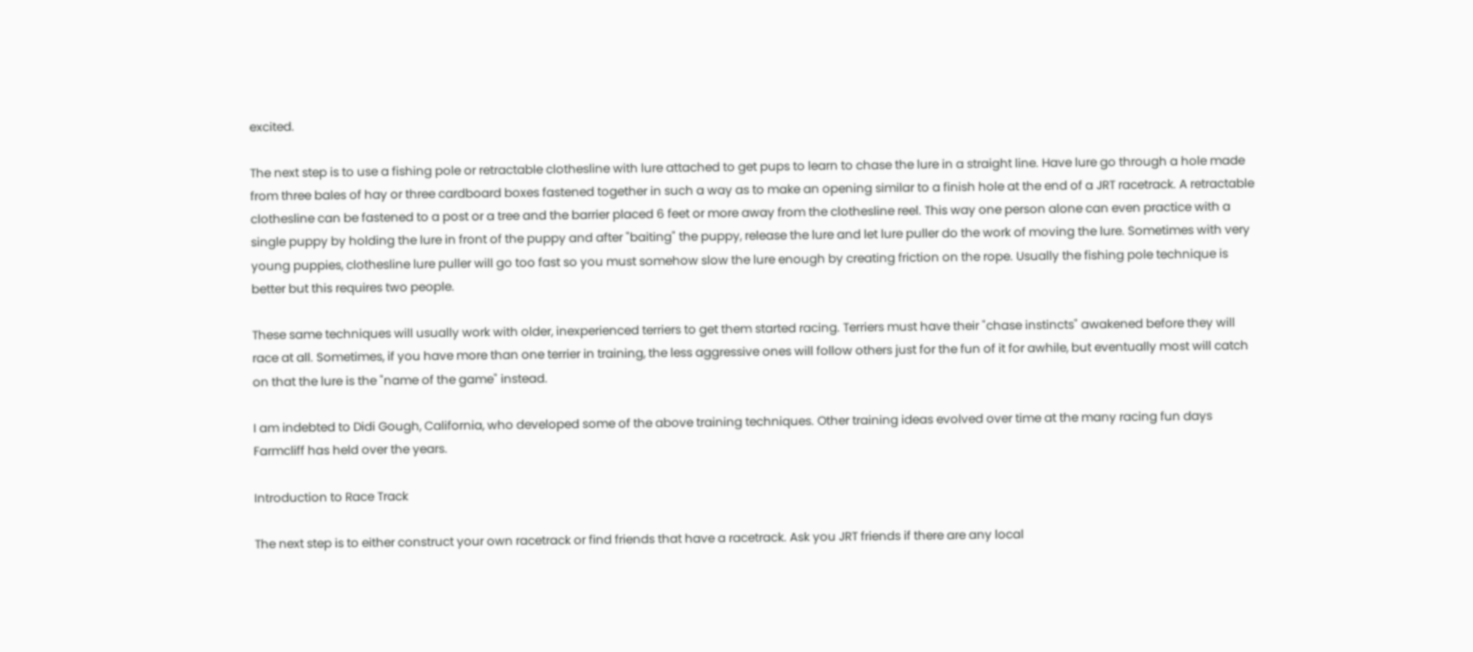excited.

The next step is to use a fishing pole or retractable clothesline with lure attached to get pups to learn to chase the lure in a straight line. Have lure go through a hole made from three bales of hay or three cardboard boxes fastened together in such a way as to make an opening similar to a finish hole at the end of a JRT racetrack. A retractable clothesline can be fastened to a post or a tree and the barrier placed 6 feet or more away from the clothesline reel. This way one person alone can even practice with a single puppy by holding the lure in front of the puppy and after "baiting" the puppy, release the lure and let lure puller do the work of moving the lure. Sometimes with very young puppies, clothesline lure puller will go too fast so you must somehow slow the lure enough by creating friction on the rope. Usually the fishing pole technique is better but this requires two people.

These same techniques will usually work with older, inexperienced terriers to get them started racing. Terriers must have their "chase instincts" awakened before they will race at all. Sometimes, if you have more than one terrier in training, the less aggressive ones will follow others just for the fun of it for awhile, but eventually most will catch on that the lure is the "name of the game" instead.

I am indebted to Didi Gough, California, who developed some of the above training techniques. Other training ideas evolved over time at the many racing fun days Farmcliff has held over the years.

Introduction to Race Track

The next step is to either construct your own racetrack or find friends that have a racetrack. Ask you JRT friends if there are any local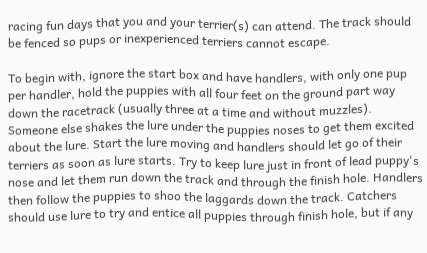racing fun days that you and your terrier(s) can attend. The track should be fenced so pups or inexperienced terriers cannot escape.

To begin with, ignore the start box and have handlers, with only one pup per handler, hold the puppies with all four feet on the ground part way down the racetrack (usually three at a time and without muzzles). Someone else shakes the lure under the puppies noses to get them excited about the lure. Start the lure moving and handlers should let go of their terriers as soon as lure starts. Try to keep lure just in front of lead puppy's nose and let them run down the track and through the finish hole. Handlers then follow the puppies to shoo the laggards down the track. Catchers should use lure to try and entice all puppies through finish hole, but if any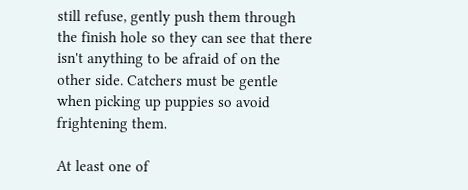still refuse, gently push them through the finish hole so they can see that there isn't anything to be afraid of on the other side. Catchers must be gentle when picking up puppies so avoid frightening them.

At least one of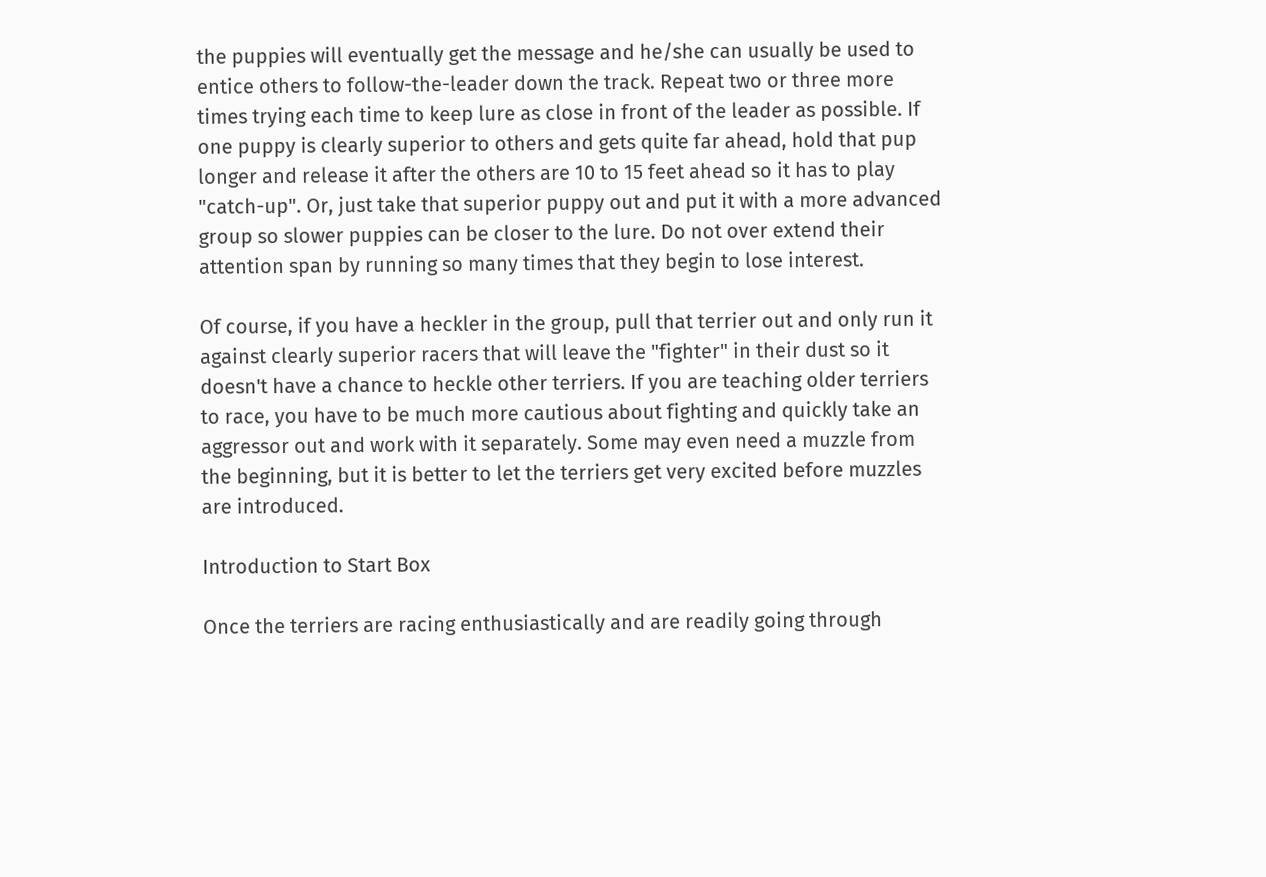the puppies will eventually get the message and he/she can usually be used to entice others to follow-the-leader down the track. Repeat two or three more times trying each time to keep lure as close in front of the leader as possible. If one puppy is clearly superior to others and gets quite far ahead, hold that pup longer and release it after the others are 10 to 15 feet ahead so it has to play "catch-up". Or, just take that superior puppy out and put it with a more advanced group so slower puppies can be closer to the lure. Do not over extend their attention span by running so many times that they begin to lose interest.

Of course, if you have a heckler in the group, pull that terrier out and only run it against clearly superior racers that will leave the "fighter" in their dust so it doesn't have a chance to heckle other terriers. If you are teaching older terriers to race, you have to be much more cautious about fighting and quickly take an aggressor out and work with it separately. Some may even need a muzzle from the beginning, but it is better to let the terriers get very excited before muzzles are introduced.

Introduction to Start Box

Once the terriers are racing enthusiastically and are readily going through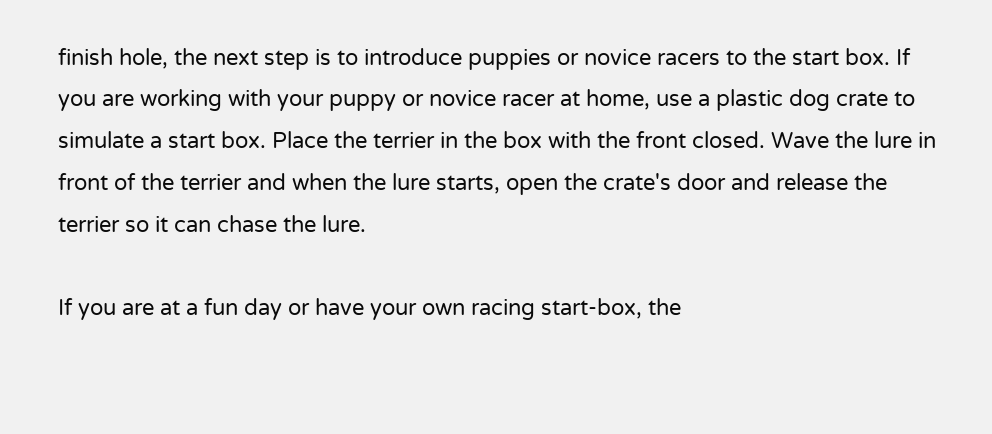finish hole, the next step is to introduce puppies or novice racers to the start box. If you are working with your puppy or novice racer at home, use a plastic dog crate to simulate a start box. Place the terrier in the box with the front closed. Wave the lure in front of the terrier and when the lure starts, open the crate's door and release the terrier so it can chase the lure.

If you are at a fun day or have your own racing start-box, the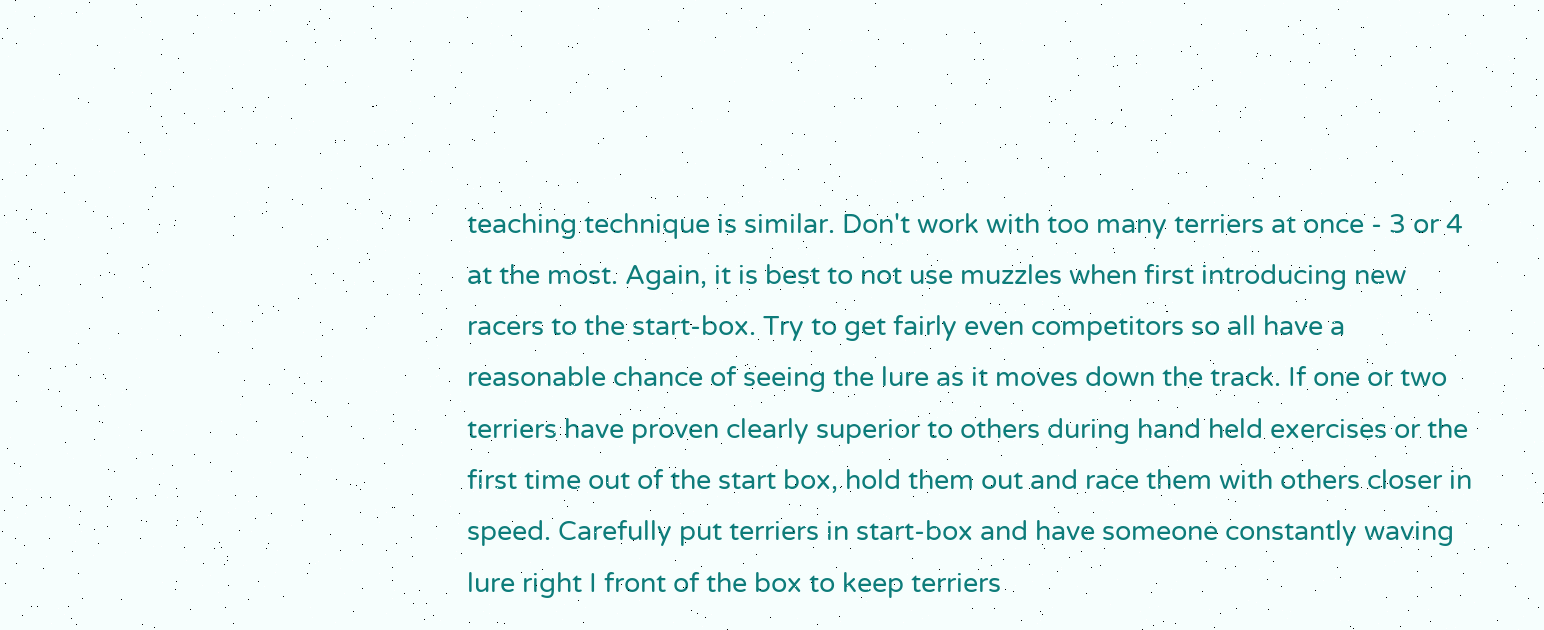teaching technique is similar. Don't work with too many terriers at once - 3 or 4 at the most. Again, it is best to not use muzzles when first introducing new racers to the start-box. Try to get fairly even competitors so all have a reasonable chance of seeing the lure as it moves down the track. If one or two terriers have proven clearly superior to others during hand held exercises or the first time out of the start box, hold them out and race them with others closer in speed. Carefully put terriers in start-box and have someone constantly waving lure right I front of the box to keep terriers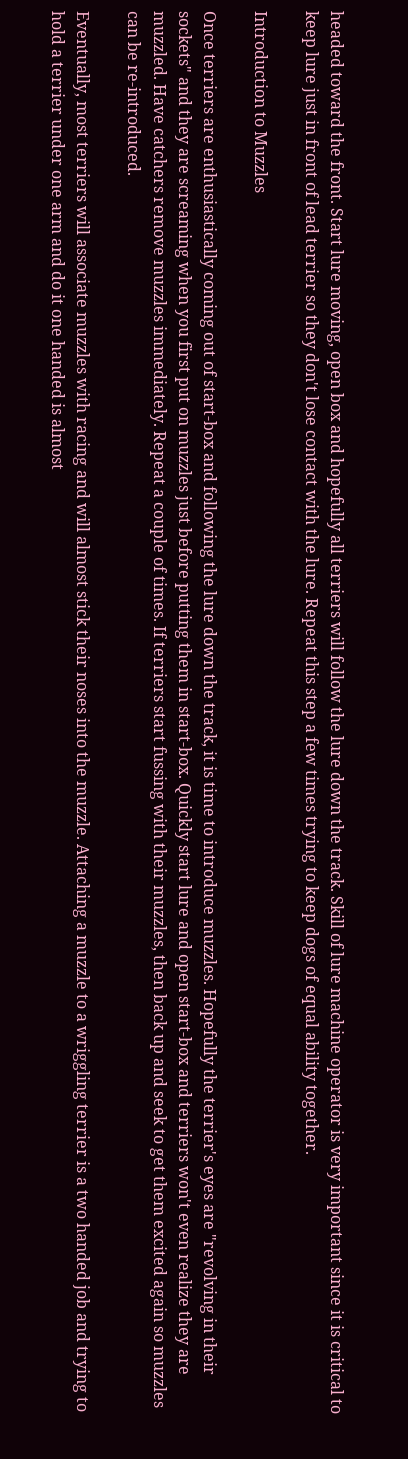headed toward the front. Start lure moving, open box and hopefully all terriers will follow the lure down the track. Skill of lure machine operator is very important since it is critical to keep lure just in front of lead terrier so they don't lose contact with the lure. Repeat this step a few times trying to keep dogs of equal ability together.

Introduction to Muzzles

Once terriers are enthusiastically coming out of start-box and following the lure down the track, it is time to introduce muzzles. Hopefully the terrier's eyes are "revolving in their sockets" and they are screaming when you first put on muzzles just before putting them in start-box. Quickly start lure and open start-box and terriers won't even realize they are muzzled. Have catchers remove muzzles immediately. Repeat a couple of times. If terriers start fussing with their muzzles, then back up and seek to get them excited again so muzzles can be re-introduced.

Eventually, most terriers will associate muzzles with racing and will almost stick their noses into the muzzle. Attaching a muzzle to a wriggling terrier is a two handed job and trying to hold a terrier under one arm and do it one handed is almost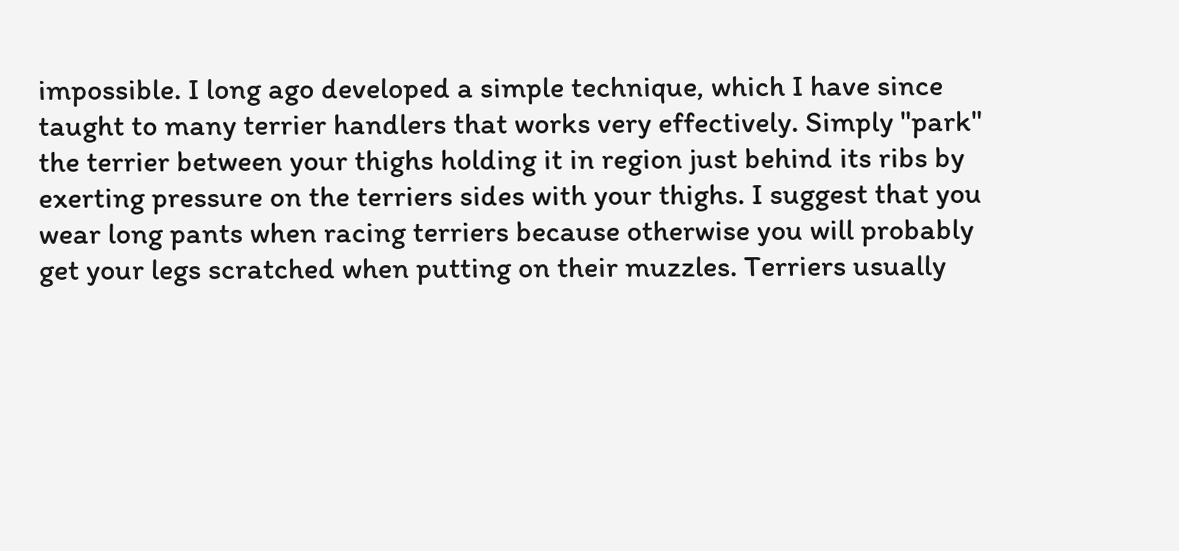impossible. I long ago developed a simple technique, which I have since taught to many terrier handlers that works very effectively. Simply "park" the terrier between your thighs holding it in region just behind its ribs by exerting pressure on the terriers sides with your thighs. I suggest that you wear long pants when racing terriers because otherwise you will probably get your legs scratched when putting on their muzzles. Terriers usually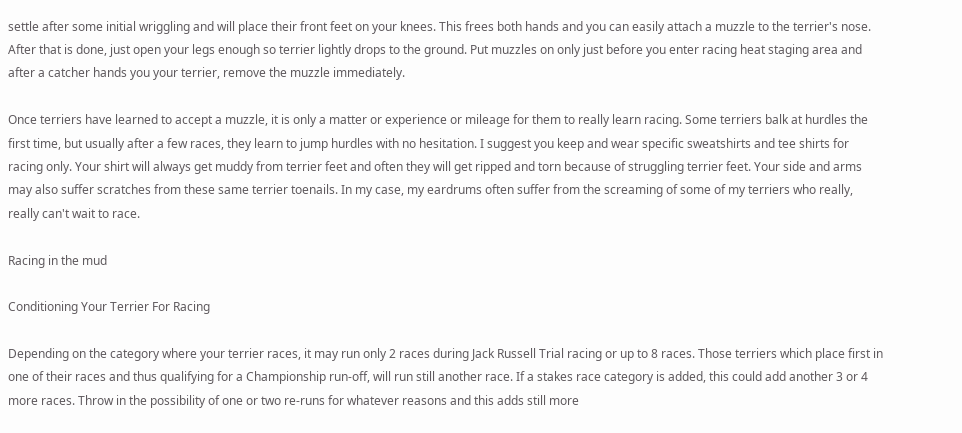settle after some initial wriggling and will place their front feet on your knees. This frees both hands and you can easily attach a muzzle to the terrier's nose. After that is done, just open your legs enough so terrier lightly drops to the ground. Put muzzles on only just before you enter racing heat staging area and after a catcher hands you your terrier, remove the muzzle immediately.

Once terriers have learned to accept a muzzle, it is only a matter or experience or mileage for them to really learn racing. Some terriers balk at hurdles the first time, but usually after a few races, they learn to jump hurdles with no hesitation. I suggest you keep and wear specific sweatshirts and tee shirts for racing only. Your shirt will always get muddy from terrier feet and often they will get ripped and torn because of struggling terrier feet. Your side and arms may also suffer scratches from these same terrier toenails. In my case, my eardrums often suffer from the screaming of some of my terriers who really, really can't wait to race.

Racing in the mud

Conditioning Your Terrier For Racing

Depending on the category where your terrier races, it may run only 2 races during Jack Russell Trial racing or up to 8 races. Those terriers which place first in one of their races and thus qualifying for a Championship run-off, will run still another race. If a stakes race category is added, this could add another 3 or 4 more races. Throw in the possibility of one or two re-runs for whatever reasons and this adds still more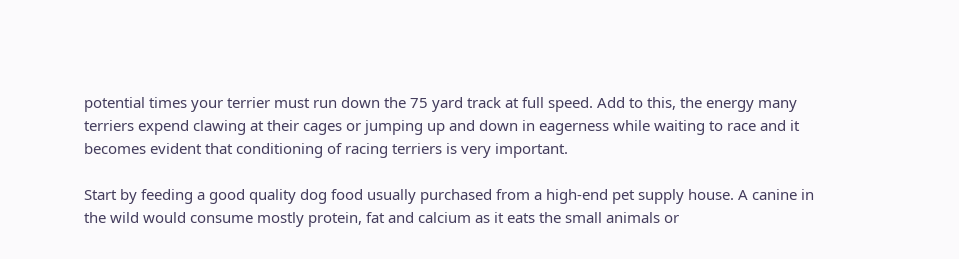potential times your terrier must run down the 75 yard track at full speed. Add to this, the energy many terriers expend clawing at their cages or jumping up and down in eagerness while waiting to race and it becomes evident that conditioning of racing terriers is very important.

Start by feeding a good quality dog food usually purchased from a high-end pet supply house. A canine in the wild would consume mostly protein, fat and calcium as it eats the small animals or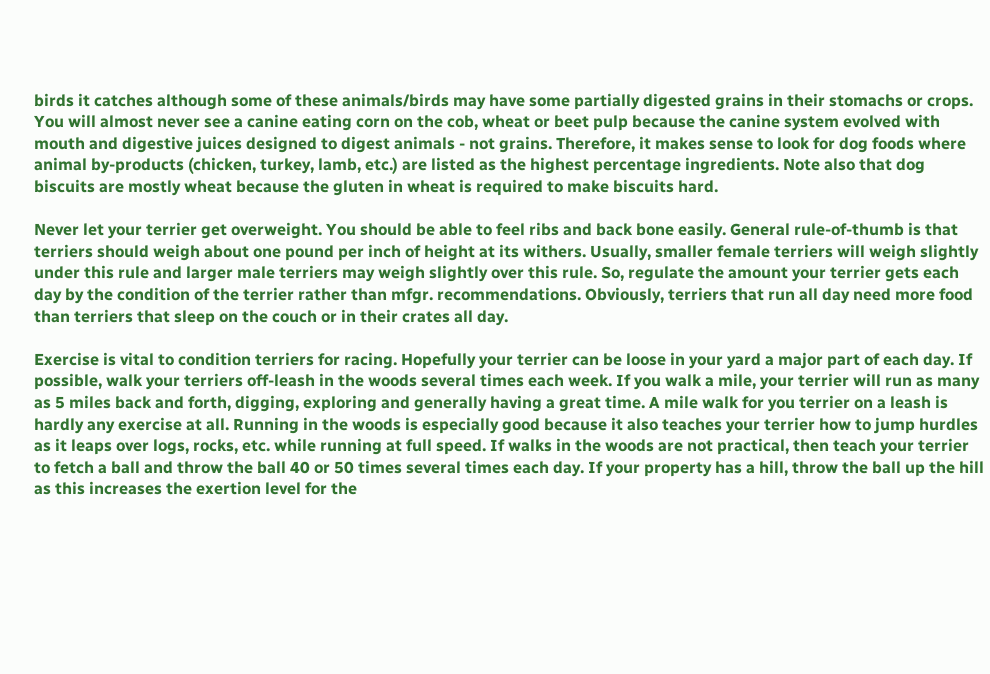birds it catches although some of these animals/birds may have some partially digested grains in their stomachs or crops. You will almost never see a canine eating corn on the cob, wheat or beet pulp because the canine system evolved with mouth and digestive juices designed to digest animals - not grains. Therefore, it makes sense to look for dog foods where animal by-products (chicken, turkey, lamb, etc.) are listed as the highest percentage ingredients. Note also that dog biscuits are mostly wheat because the gluten in wheat is required to make biscuits hard.

Never let your terrier get overweight. You should be able to feel ribs and back bone easily. General rule-of-thumb is that terriers should weigh about one pound per inch of height at its withers. Usually, smaller female terriers will weigh slightly under this rule and larger male terriers may weigh slightly over this rule. So, regulate the amount your terrier gets each day by the condition of the terrier rather than mfgr. recommendations. Obviously, terriers that run all day need more food than terriers that sleep on the couch or in their crates all day.

Exercise is vital to condition terriers for racing. Hopefully your terrier can be loose in your yard a major part of each day. If possible, walk your terriers off-leash in the woods several times each week. If you walk a mile, your terrier will run as many as 5 miles back and forth, digging, exploring and generally having a great time. A mile walk for you terrier on a leash is hardly any exercise at all. Running in the woods is especially good because it also teaches your terrier how to jump hurdles as it leaps over logs, rocks, etc. while running at full speed. If walks in the woods are not practical, then teach your terrier to fetch a ball and throw the ball 40 or 50 times several times each day. If your property has a hill, throw the ball up the hill as this increases the exertion level for the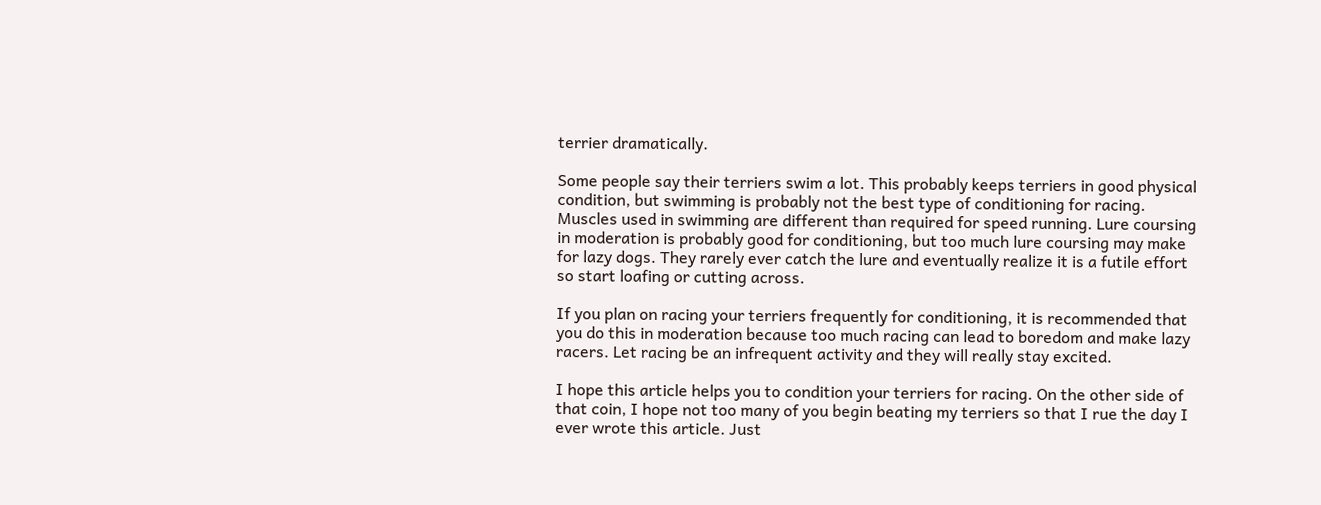terrier dramatically.

Some people say their terriers swim a lot. This probably keeps terriers in good physical condition, but swimming is probably not the best type of conditioning for racing. Muscles used in swimming are different than required for speed running. Lure coursing in moderation is probably good for conditioning, but too much lure coursing may make for lazy dogs. They rarely ever catch the lure and eventually realize it is a futile effort so start loafing or cutting across.

If you plan on racing your terriers frequently for conditioning, it is recommended that you do this in moderation because too much racing can lead to boredom and make lazy racers. Let racing be an infrequent activity and they will really stay excited.

I hope this article helps you to condition your terriers for racing. On the other side of that coin, I hope not too many of you begin beating my terriers so that I rue the day I ever wrote this article. Just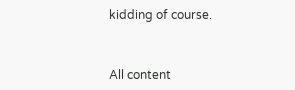kidding of course.



All content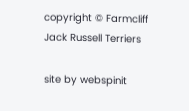copyright © Farmcliff Jack Russell Terriers

site by webspinit